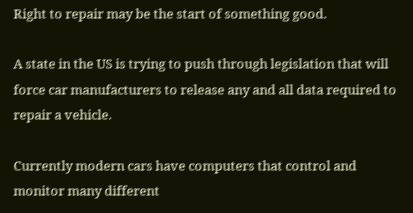Right to repair may be the start of something good.

A state in the US is trying to push through legislation that will force car manufacturers to release any and all data required to repair a vehicle.

Currently modern cars have computers that control and monitor many different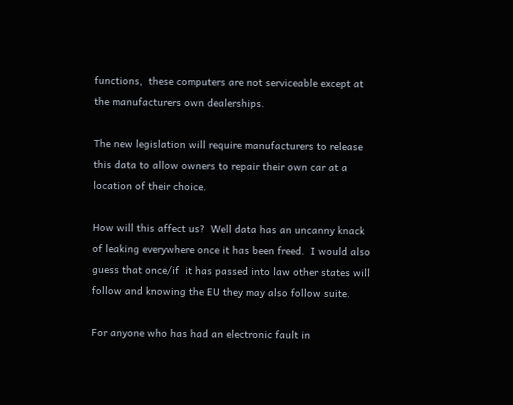functions,  these computers are not serviceable except at the manufacturers own dealerships.

The new legislation will require manufacturers to release this data to allow owners to repair their own car at a location of their choice.

How will this affect us?  Well data has an uncanny knack of leaking everywhere once it has been freed.  I would also guess that once/if  it has passed into law other states will follow and knowing the EU they may also follow suite.

For anyone who has had an electronic fault in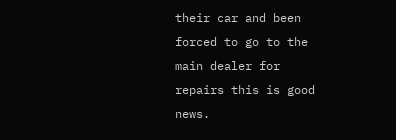their car and been forced to go to the main dealer for repairs this is good news.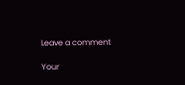Leave a comment

Your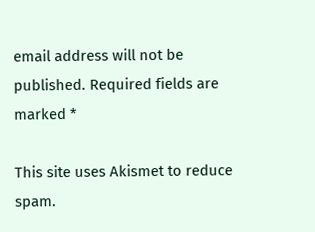email address will not be published. Required fields are marked *

This site uses Akismet to reduce spam.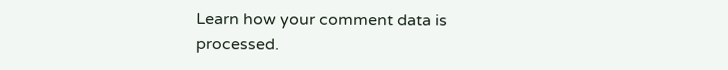Learn how your comment data is processed.